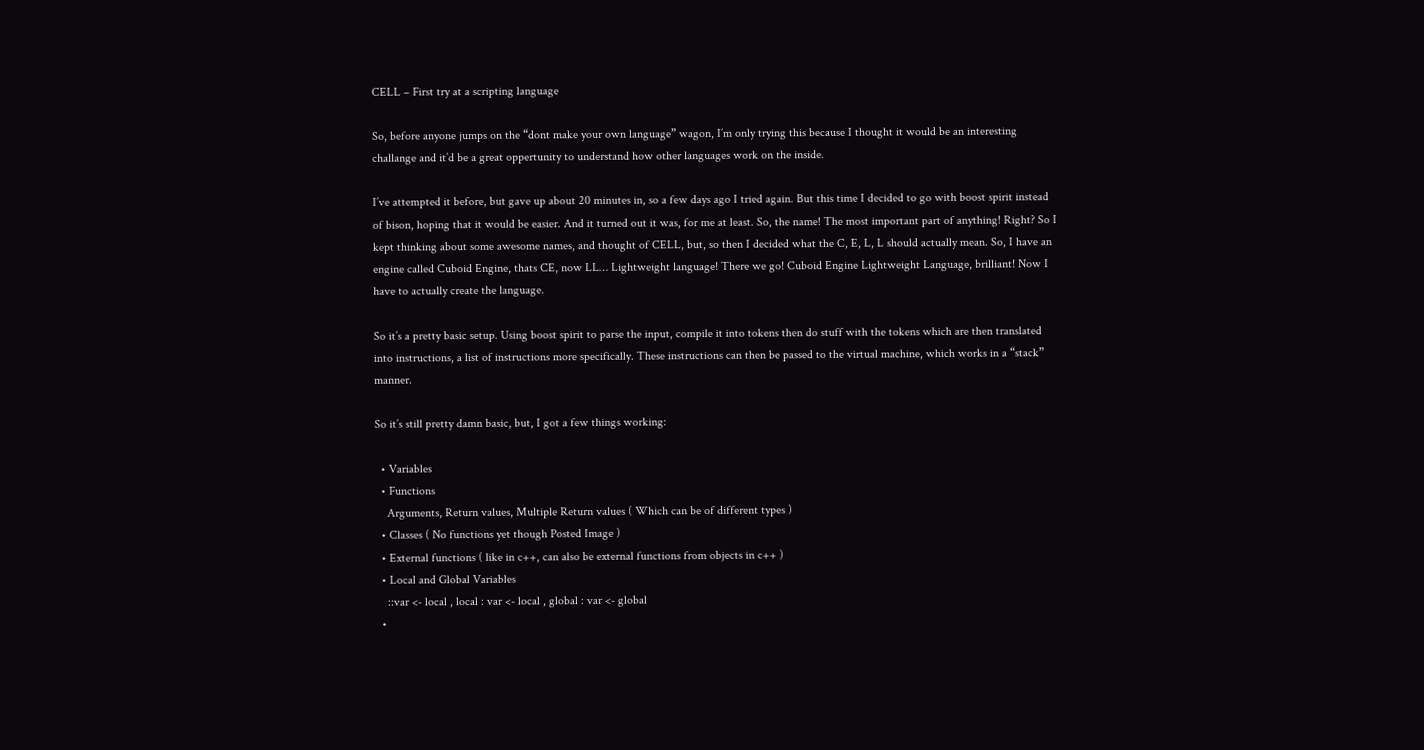CELL – First try at a scripting language

So, before anyone jumps on the “dont make your own language” wagon, I’m only trying this because I thought it would be an interesting challange and it’d be a great oppertunity to understand how other languages work on the inside.

I’ve attempted it before, but gave up about 20 minutes in, so a few days ago I tried again. But this time I decided to go with boost spirit instead of bison, hoping that it would be easier. And it turned out it was, for me at least. So, the name! The most important part of anything! Right? So I kept thinking about some awesome names, and thought of CELL, but, so then I decided what the C, E, L, L should actually mean. So, I have an engine called Cuboid Engine, thats CE, now LL… Lightweight language! There we go! Cuboid Engine Lightweight Language, brilliant! Now I have to actually create the language.

So it’s a pretty basic setup. Using boost spirit to parse the input, compile it into tokens then do stuff with the tokens which are then translated into instructions, a list of instructions more specifically. These instructions can then be passed to the virtual machine, which works in a “stack” manner.

So it’s still pretty damn basic, but, I got a few things working:

  • Variables
  • Functions
    Arguments, Return values, Multiple Return values ( Which can be of different types )
  • Classes ( No functions yet though Posted Image )
  • External functions ( like in c++, can also be external functions from objects in c++ )
  • Local and Global Variables
    ::var <- local , local : var <- local , global : var <- global
  •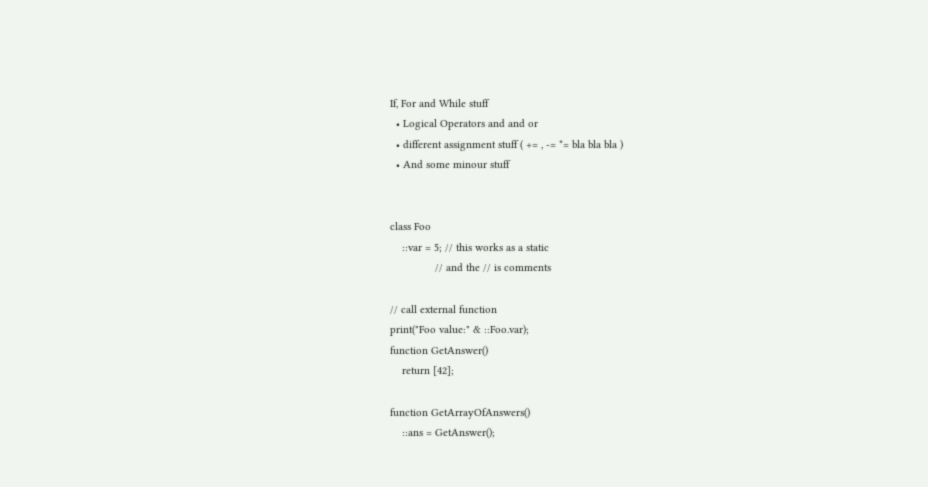If, For and While stuff
  • Logical Operators and and or
  • different assignment stuff ( += , -= *= bla bla bla )
  • And some minour stuff


class Foo
    ::var = 5; // this works as a static
               // and the // is comments

// call external function
print("Foo value:" & ::Foo.var);
function GetAnswer()
    return [42];

function GetArrayOfAnswers()
    ::ans = GetAnswer();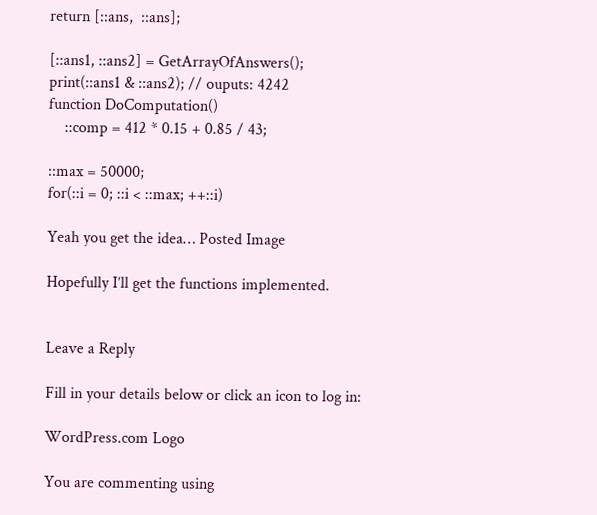return [::ans,  ::ans];

[::ans1, ::ans2] = GetArrayOfAnswers();
print(::ans1 & ::ans2); // ouputs: 4242
function DoComputation()
    ::comp = 412 * 0.15 + 0.85 / 43;

::max = 50000;
for(::i = 0; ::i < ::max; ++::i)

Yeah you get the idea… Posted Image

Hopefully I’ll get the functions implemented.


Leave a Reply

Fill in your details below or click an icon to log in:

WordPress.com Logo

You are commenting using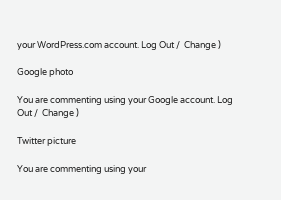your WordPress.com account. Log Out /  Change )

Google photo

You are commenting using your Google account. Log Out /  Change )

Twitter picture

You are commenting using your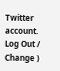Twitter account. Log Out /  Change )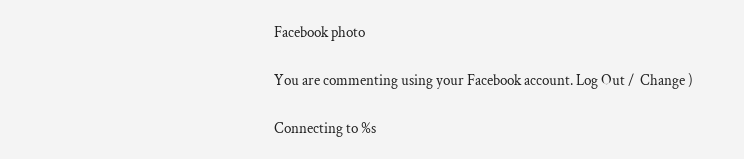Facebook photo

You are commenting using your Facebook account. Log Out /  Change )

Connecting to %s